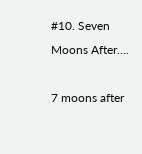#10. Seven Moons After….

7 moons after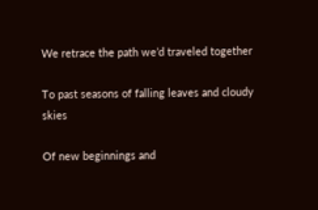We retrace the path we’d traveled together

To past seasons of falling leaves and cloudy skies

Of new beginnings and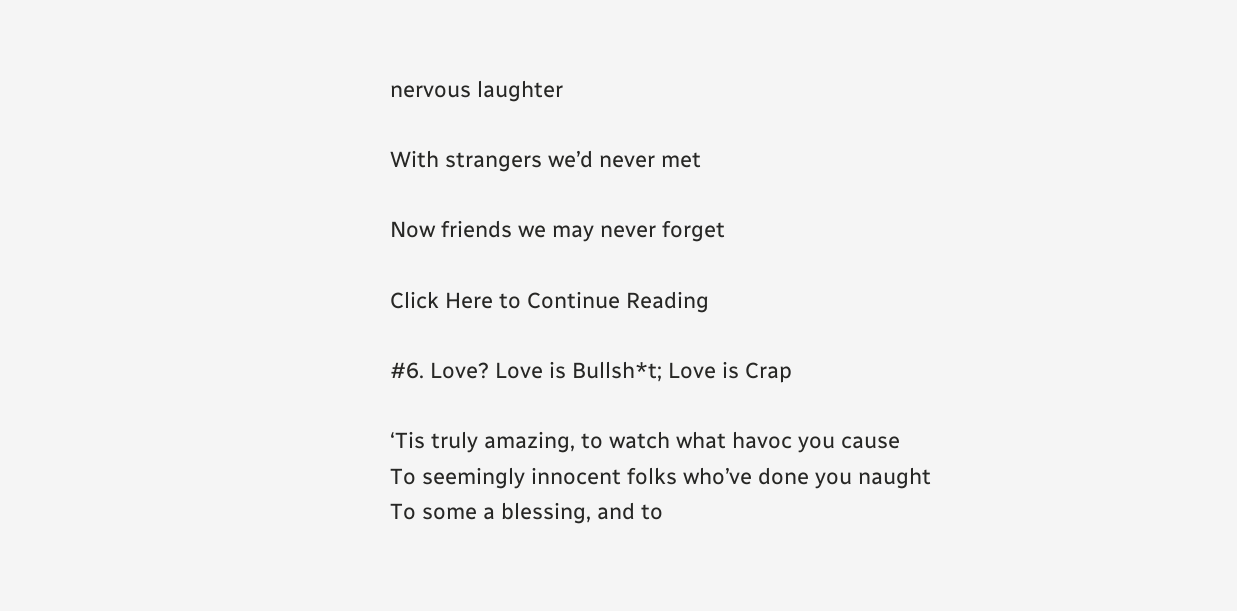nervous laughter

With strangers we’d never met

Now friends we may never forget

Click Here to Continue Reading

#6. Love? Love is Bullsh*t; Love is Crap

‘Tis truly amazing, to watch what havoc you cause
To seemingly innocent folks who’ve done you naught
To some a blessing, and to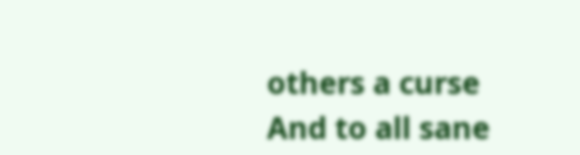others a curse
And to all sane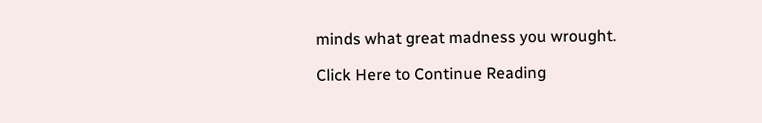minds what great madness you wrought.

Click Here to Continue Reading